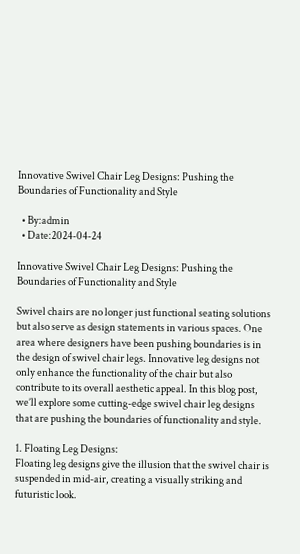Innovative Swivel Chair Leg Designs: Pushing the Boundaries of Functionality and Style

  • By:admin
  • Date:2024-04-24

Innovative Swivel Chair Leg Designs: Pushing the Boundaries of Functionality and Style

Swivel chairs are no longer just functional seating solutions but also serve as design statements in various spaces. One area where designers have been pushing boundaries is in the design of swivel chair legs. Innovative leg designs not only enhance the functionality of the chair but also contribute to its overall aesthetic appeal. In this blog post, we’ll explore some cutting-edge swivel chair leg designs that are pushing the boundaries of functionality and style.

1. Floating Leg Designs:
Floating leg designs give the illusion that the swivel chair is suspended in mid-air, creating a visually striking and futuristic look.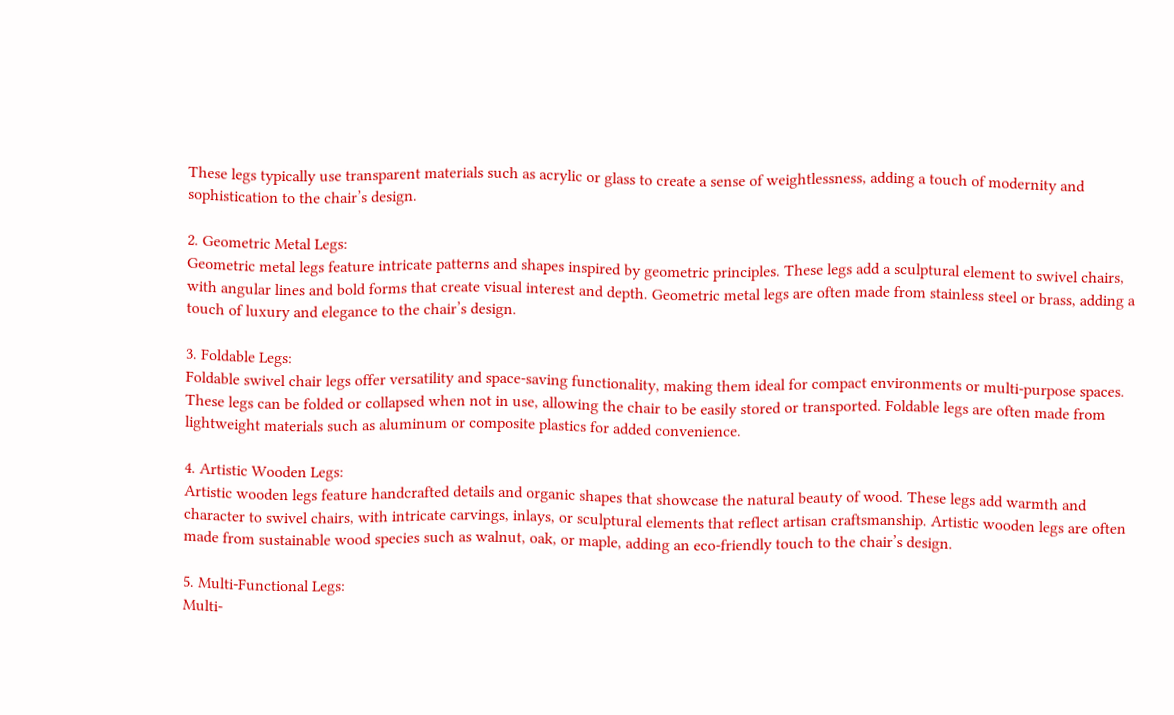These legs typically use transparent materials such as acrylic or glass to create a sense of weightlessness, adding a touch of modernity and sophistication to the chair’s design.

2. Geometric Metal Legs:
Geometric metal legs feature intricate patterns and shapes inspired by geometric principles. These legs add a sculptural element to swivel chairs, with angular lines and bold forms that create visual interest and depth. Geometric metal legs are often made from stainless steel or brass, adding a touch of luxury and elegance to the chair’s design.

3. Foldable Legs:
Foldable swivel chair legs offer versatility and space-saving functionality, making them ideal for compact environments or multi-purpose spaces. These legs can be folded or collapsed when not in use, allowing the chair to be easily stored or transported. Foldable legs are often made from lightweight materials such as aluminum or composite plastics for added convenience.

4. Artistic Wooden Legs:
Artistic wooden legs feature handcrafted details and organic shapes that showcase the natural beauty of wood. These legs add warmth and character to swivel chairs, with intricate carvings, inlays, or sculptural elements that reflect artisan craftsmanship. Artistic wooden legs are often made from sustainable wood species such as walnut, oak, or maple, adding an eco-friendly touch to the chair’s design.

5. Multi-Functional Legs:
Multi-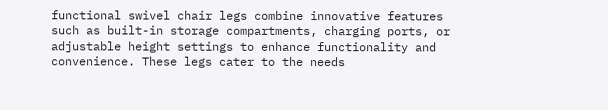functional swivel chair legs combine innovative features such as built-in storage compartments, charging ports, or adjustable height settings to enhance functionality and convenience. These legs cater to the needs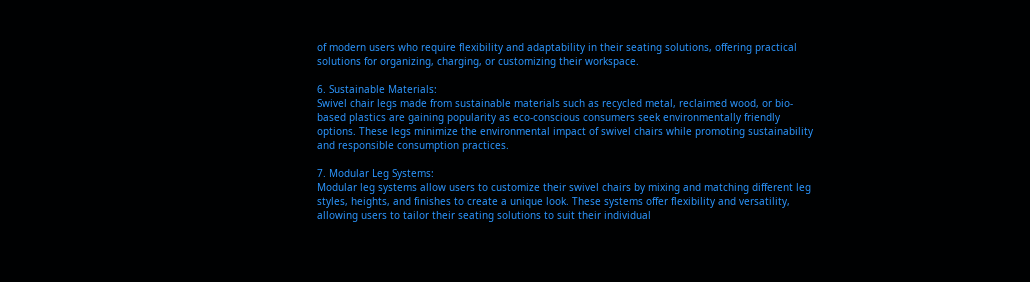of modern users who require flexibility and adaptability in their seating solutions, offering practical solutions for organizing, charging, or customizing their workspace.

6. Sustainable Materials:
Swivel chair legs made from sustainable materials such as recycled metal, reclaimed wood, or bio-based plastics are gaining popularity as eco-conscious consumers seek environmentally friendly options. These legs minimize the environmental impact of swivel chairs while promoting sustainability and responsible consumption practices.

7. Modular Leg Systems:
Modular leg systems allow users to customize their swivel chairs by mixing and matching different leg styles, heights, and finishes to create a unique look. These systems offer flexibility and versatility, allowing users to tailor their seating solutions to suit their individual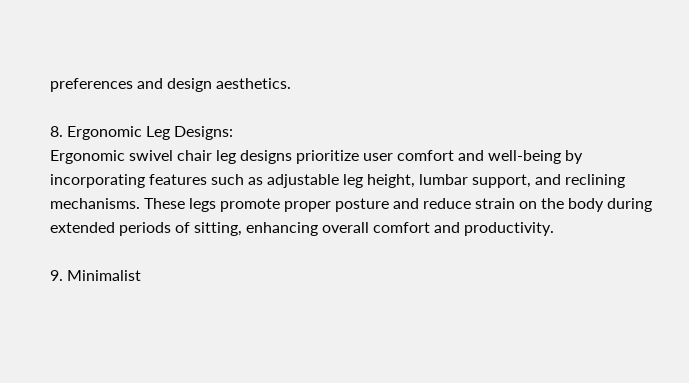preferences and design aesthetics.

8. Ergonomic Leg Designs:
Ergonomic swivel chair leg designs prioritize user comfort and well-being by incorporating features such as adjustable leg height, lumbar support, and reclining mechanisms. These legs promote proper posture and reduce strain on the body during extended periods of sitting, enhancing overall comfort and productivity.

9. Minimalist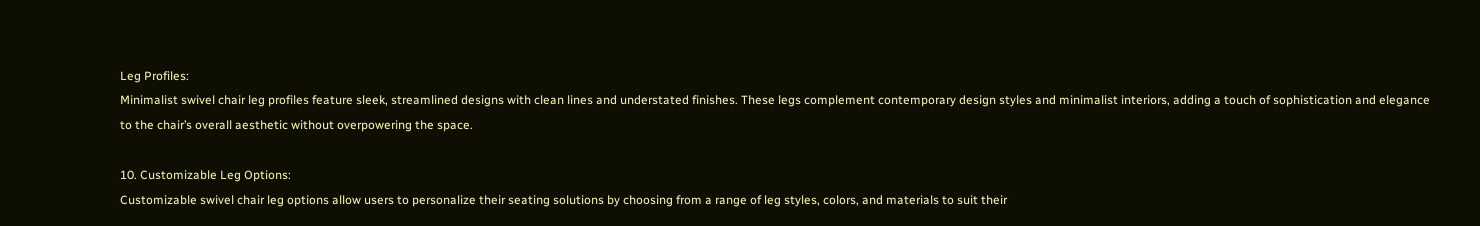Leg Profiles:
Minimalist swivel chair leg profiles feature sleek, streamlined designs with clean lines and understated finishes. These legs complement contemporary design styles and minimalist interiors, adding a touch of sophistication and elegance to the chair’s overall aesthetic without overpowering the space.

10. Customizable Leg Options:
Customizable swivel chair leg options allow users to personalize their seating solutions by choosing from a range of leg styles, colors, and materials to suit their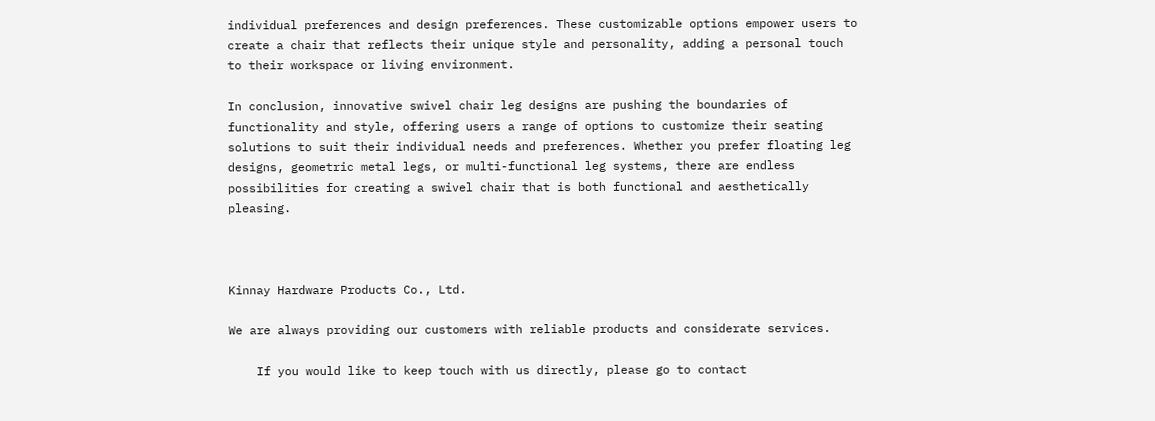individual preferences and design preferences. These customizable options empower users to create a chair that reflects their unique style and personality, adding a personal touch to their workspace or living environment.

In conclusion, innovative swivel chair leg designs are pushing the boundaries of functionality and style, offering users a range of options to customize their seating solutions to suit their individual needs and preferences. Whether you prefer floating leg designs, geometric metal legs, or multi-functional leg systems, there are endless possibilities for creating a swivel chair that is both functional and aesthetically pleasing.



Kinnay Hardware Products Co., Ltd.

We are always providing our customers with reliable products and considerate services.

    If you would like to keep touch with us directly, please go to contact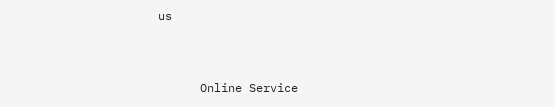us


      Online Service